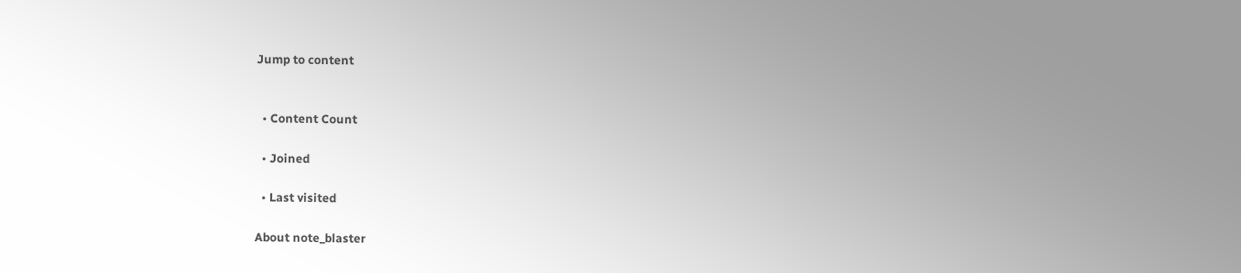Jump to content


  • Content Count

  • Joined

  • Last visited

About note_blaster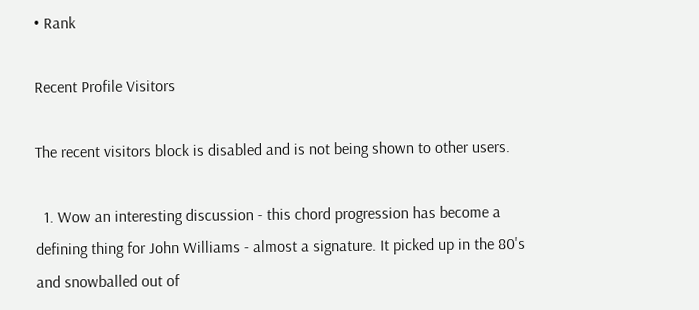• Rank

Recent Profile Visitors

The recent visitors block is disabled and is not being shown to other users.

  1. Wow an interesting discussion - this chord progression has become a defining thing for John Williams - almost a signature. It picked up in the 80's and snowballed out of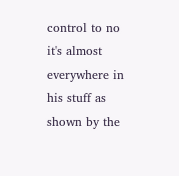control to no it's almost everywhere in his stuff as shown by the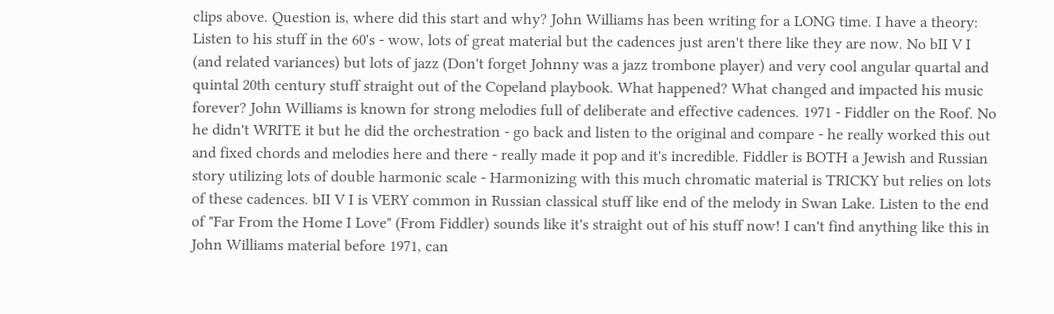clips above. Question is, where did this start and why? John Williams has been writing for a LONG time. I have a theory: Listen to his stuff in the 60's - wow, lots of great material but the cadences just aren't there like they are now. No bII V I (and related variances) but lots of jazz (Don't forget Johnny was a jazz trombone player) and very cool angular quartal and quintal 20th century stuff straight out of the Copeland playbook. What happened? What changed and impacted his music forever? John Williams is known for strong melodies full of deliberate and effective cadences. 1971 - Fiddler on the Roof. No he didn't WRITE it but he did the orchestration - go back and listen to the original and compare - he really worked this out and fixed chords and melodies here and there - really made it pop and it's incredible. Fiddler is BOTH a Jewish and Russian story utilizing lots of double harmonic scale - Harmonizing with this much chromatic material is TRICKY but relies on lots of these cadences. bII V I is VERY common in Russian classical stuff like end of the melody in Swan Lake. Listen to the end of "Far From the Home I Love" (From Fiddler) sounds like it's straight out of his stuff now! I can't find anything like this in John Williams material before 1971, can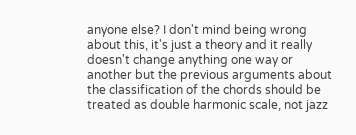anyone else? I don't mind being wrong about this, it's just a theory and it really doesn't change anything one way or another but the previous arguments about the classification of the chords should be treated as double harmonic scale, not jazz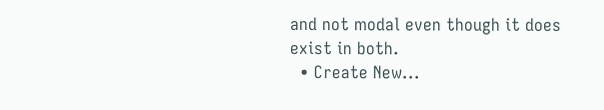and not modal even though it does exist in both.
  • Create New...